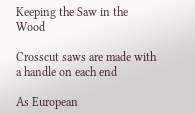Keeping the Saw in the Wood

Crosscut saws are made with a handle on each end

As European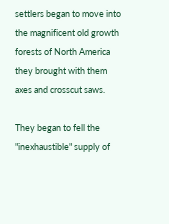settlers began to move into the magnificent old growth forests of North America they brought with them axes and crosscut saws.

They began to fell the "inexhaustible" supply of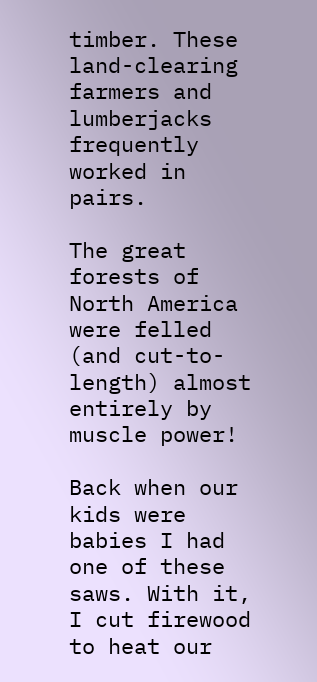timber. These land-clearing farmers and lumberjacks frequently worked in pairs.

The great forests of North America were felled (and cut-to-length) almost entirely by muscle power!

Back when our kids were babies I had one of these saws. With it, I cut firewood to heat our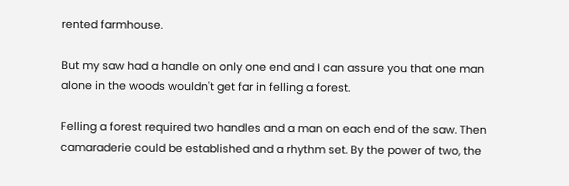rented farmhouse.

But my saw had a handle on only one end and I can assure you that one man alone in the woods wouldn't get far in felling a forest.

Felling a forest required two handles and a man on each end of the saw. Then camaraderie could be established and a rhythm set. By the power of two, the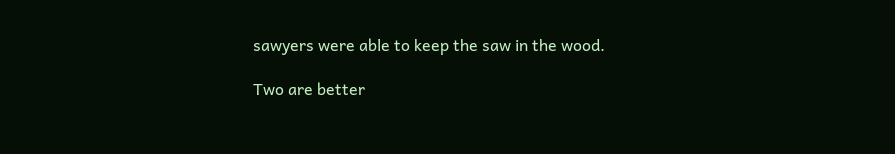sawyers were able to keep the saw in the wood.

Two are better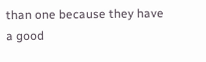than one because they have a good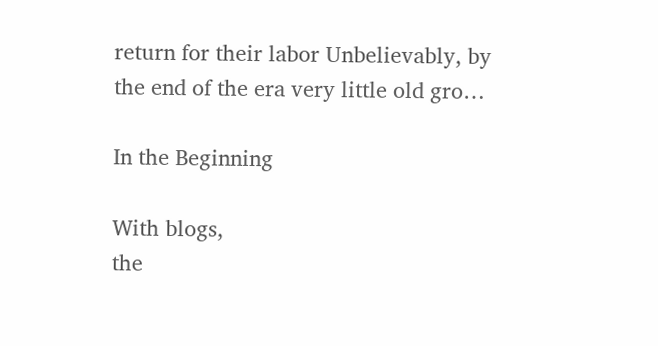return for their labor Unbelievably, by the end of the era very little old gro…

In the Beginning

With blogs,
the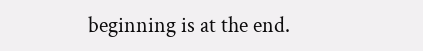beginning is at the end.